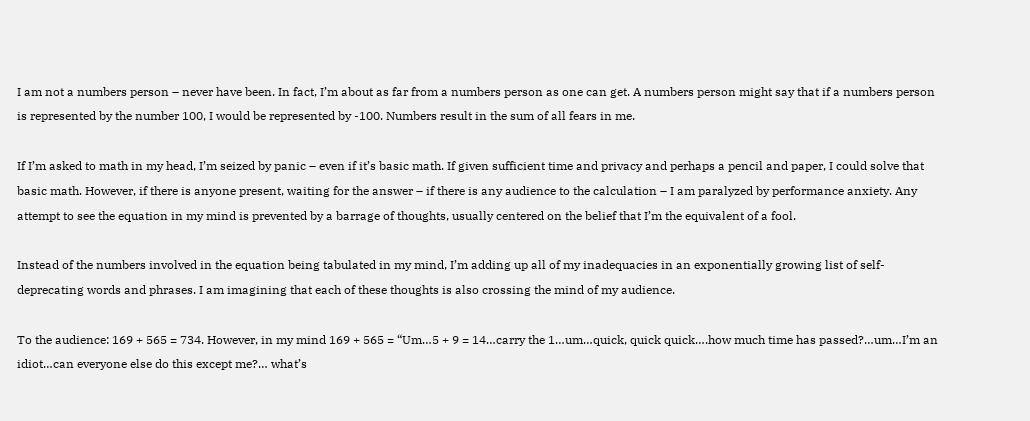I am not a numbers person – never have been. In fact, I’m about as far from a numbers person as one can get. A numbers person might say that if a numbers person is represented by the number 100, I would be represented by -100. Numbers result in the sum of all fears in me.

If I’m asked to math in my head, I’m seized by panic – even if it’s basic math. If given sufficient time and privacy and perhaps a pencil and paper, I could solve that basic math. However, if there is anyone present, waiting for the answer – if there is any audience to the calculation – I am paralyzed by performance anxiety. Any attempt to see the equation in my mind is prevented by a barrage of thoughts, usually centered on the belief that I’m the equivalent of a fool.

Instead of the numbers involved in the equation being tabulated in my mind, I’m adding up all of my inadequacies in an exponentially growing list of self-deprecating words and phrases. I am imagining that each of these thoughts is also crossing the mind of my audience.

To the audience: 169 + 565 = 734. However, in my mind 169 + 565 = “Um…5 + 9 = 14…carry the 1…um…quick, quick quick….how much time has passed?…um…I’m an idiot…can everyone else do this except me?… what’s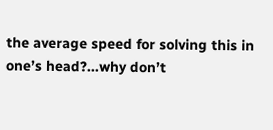the average speed for solving this in one’s head?...why don’t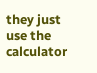they just use the calculator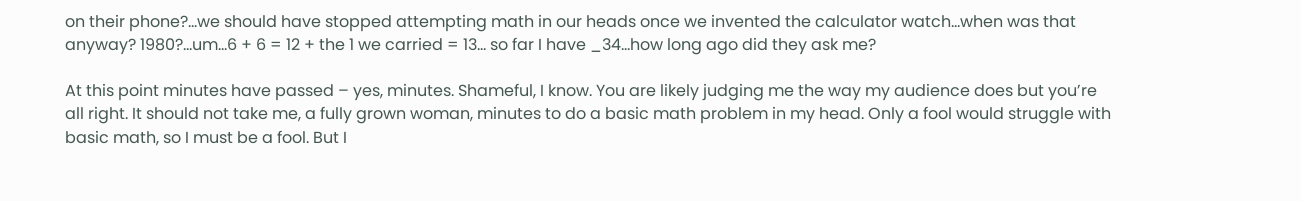on their phone?...we should have stopped attempting math in our heads once we invented the calculator watch…when was that anyway? 1980?...um…6 + 6 = 12 + the 1 we carried = 13… so far I have _34…how long ago did they ask me?

At this point minutes have passed – yes, minutes. Shameful, I know. You are likely judging me the way my audience does but you’re all right. It should not take me, a fully grown woman, minutes to do a basic math problem in my head. Only a fool would struggle with basic math, so I must be a fool. But I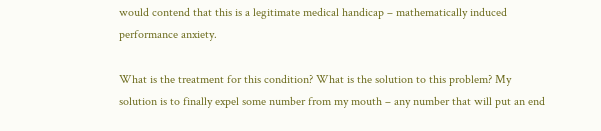would contend that this is a legitimate medical handicap – mathematically induced performance anxiety.

What is the treatment for this condition? What is the solution to this problem? My solution is to finally expel some number from my mouth – any number that will put an end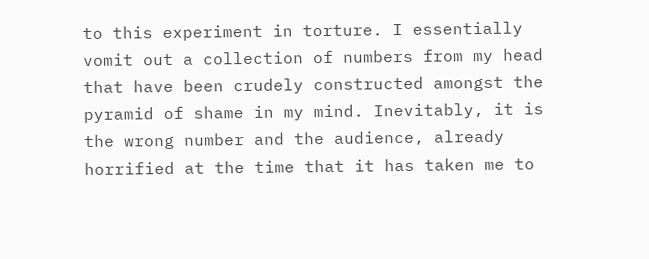to this experiment in torture. I essentially vomit out a collection of numbers from my head that have been crudely constructed amongst the pyramid of shame in my mind. Inevitably, it is the wrong number and the audience, already horrified at the time that it has taken me to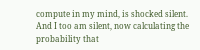compute in my mind, is shocked silent. And I too am silent, now calculating the probability that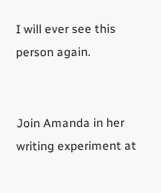I will ever see this person again.


Join Amanda in her writing experiment at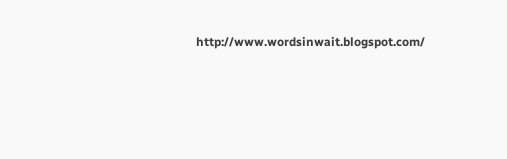http://www.wordsinwait.blogspot.com/